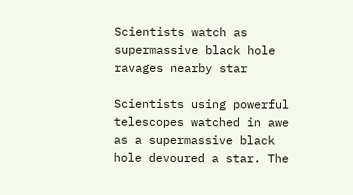Scientists watch as supermassive black hole ravages nearby star

Scientists using powerful telescopes watched in awe as a supermassive black hole devoured a star. The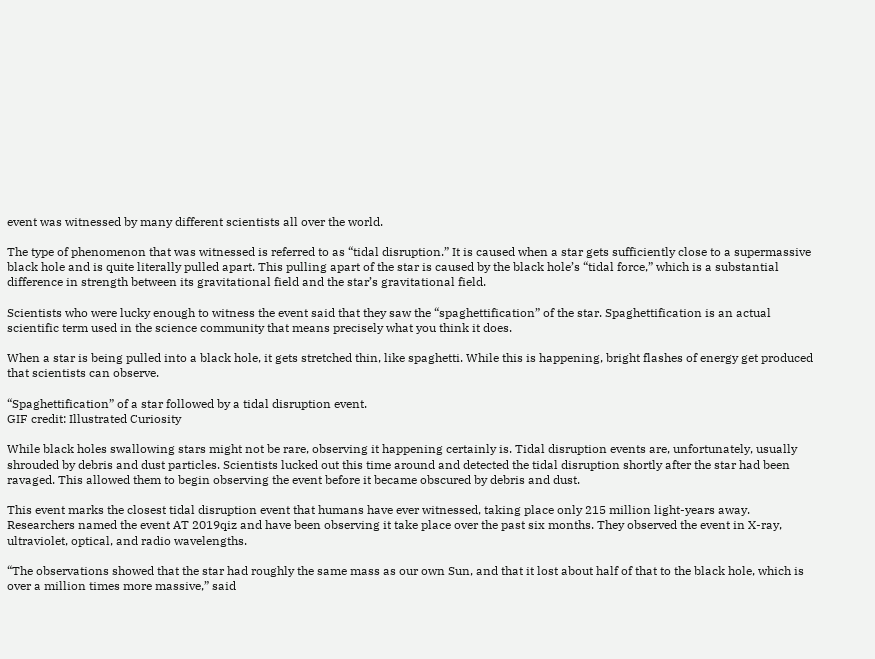event was witnessed by many different scientists all over the world.

The type of phenomenon that was witnessed is referred to as “tidal disruption.” It is caused when a star gets sufficiently close to a supermassive black hole and is quite literally pulled apart. This pulling apart of the star is caused by the black hole’s “tidal force,” which is a substantial difference in strength between its gravitational field and the star’s gravitational field.

Scientists who were lucky enough to witness the event said that they saw the “spaghettification” of the star. Spaghettification is an actual scientific term used in the science community that means precisely what you think it does.

When a star is being pulled into a black hole, it gets stretched thin, like spaghetti. While this is happening, bright flashes of energy get produced that scientists can observe.

“Spaghettification” of a star followed by a tidal disruption event.
GIF credit: Illustrated Curiosity

While black holes swallowing stars might not be rare, observing it happening certainly is. Tidal disruption events are, unfortunately, usually shrouded by debris and dust particles. Scientists lucked out this time around and detected the tidal disruption shortly after the star had been ravaged. This allowed them to begin observing the event before it became obscured by debris and dust.

This event marks the closest tidal disruption event that humans have ever witnessed, taking place only 215 million light-years away. Researchers named the event AT 2019qiz and have been observing it take place over the past six months. They observed the event in X-ray, ultraviolet, optical, and radio wavelengths.

“The observations showed that the star had roughly the same mass as our own Sun, and that it lost about half of that to the black hole, which is over a million times more massive,” said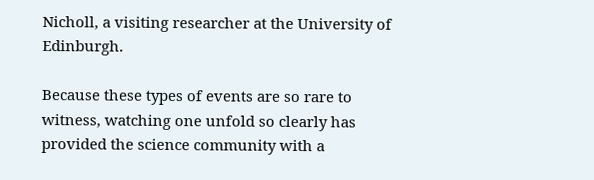Nicholl, a visiting researcher at the University of Edinburgh.

Because these types of events are so rare to witness, watching one unfold so clearly has provided the science community with a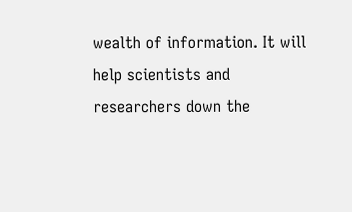wealth of information. It will help scientists and researchers down the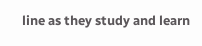line as they study and learn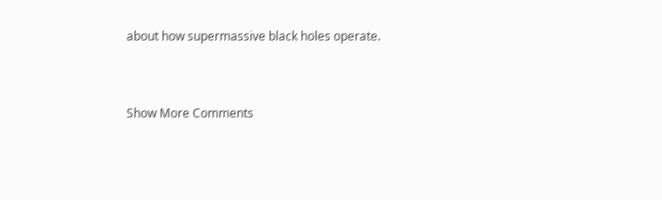about how supermassive black holes operate.


Show More Comments